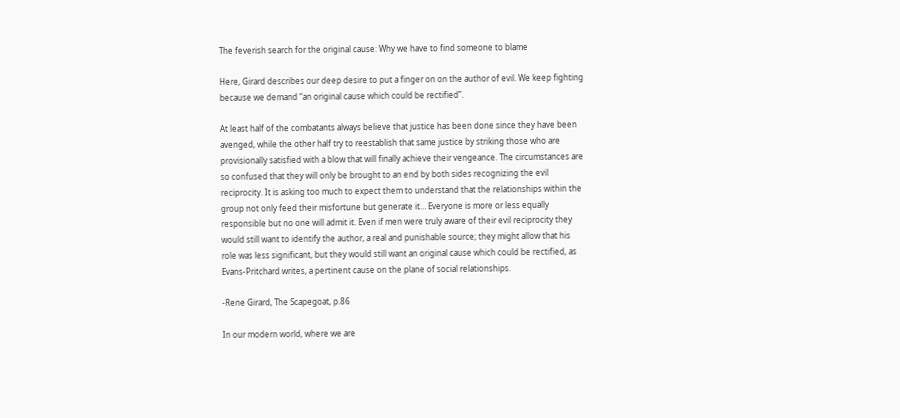The feverish search for the original cause: Why we have to find someone to blame

Here, Girard describes our deep desire to put a finger on on the author of evil. We keep fighting because we demand “an original cause which could be rectified”.

At least half of the combatants always believe that justice has been done since they have been avenged, while the other half try to reestablish that same justice by striking those who are provisionally satisfied with a blow that will finally achieve their vengeance. The circumstances are so confused that they will only be brought to an end by both sides recognizing the evil reciprocity. It is asking too much to expect them to understand that the relationships within the group not only feed their misfortune but generate it… Everyone is more or less equally responsible but no one will admit it. Even if men were truly aware of their evil reciprocity they would still want to identify the author, a real and punishable source; they might allow that his role was less significant, but they would still want an original cause which could be rectified, as Evans-Pritchard writes, a pertinent cause on the plane of social relationships.

-Rene Girard, The Scapegoat, p.86

In our modern world, where we are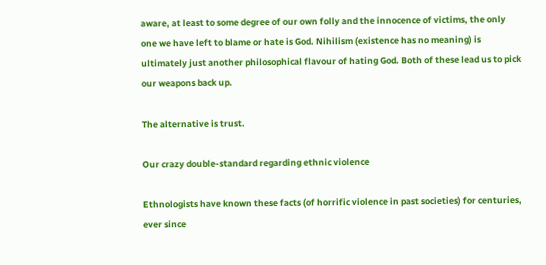aware, at least to some degree of our own folly and the innocence of victims, the only one we have left to blame or hate is God. Nihilism (existence has no meaning) is ultimately just another philosophical flavour of hating God. Both of these lead us to pick our weapons back up.

The alternative is trust.

Our crazy double-standard regarding ethnic violence

Ethnologists have known these facts (of horrific violence in past societies) for centuries, ever since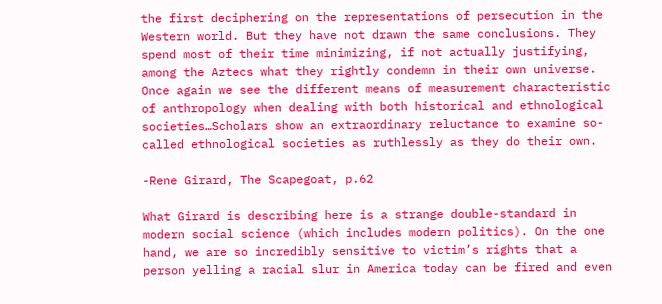the first deciphering on the representations of persecution in the Western world. But they have not drawn the same conclusions. They spend most of their time minimizing, if not actually justifying, among the Aztecs what they rightly condemn in their own universe. Once again we see the different means of measurement characteristic of anthropology when dealing with both historical and ethnological societies…Scholars show an extraordinary reluctance to examine so-called ethnological societies as ruthlessly as they do their own.

-Rene Girard, The Scapegoat, p.62

What Girard is describing here is a strange double-standard in modern social science (which includes modern politics). On the one hand, we are so incredibly sensitive to victim’s rights that a person yelling a racial slur in America today can be fired and even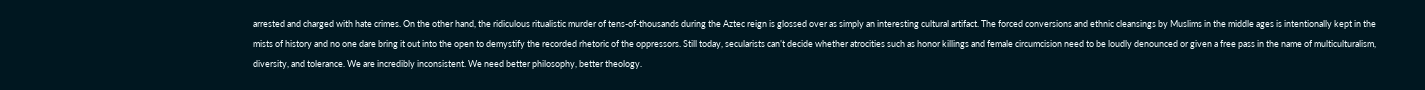arrested and charged with hate crimes. On the other hand, the ridiculous ritualistic murder of tens-of-thousands during the Aztec reign is glossed over as simply an interesting cultural artifact. The forced conversions and ethnic cleansings by Muslims in the middle ages is intentionally kept in the mists of history and no one dare bring it out into the open to demystify the recorded rhetoric of the oppressors. Still today, secularists can’t decide whether atrocities such as honor killings and female circumcision need to be loudly denounced or given a free pass in the name of multiculturalism, diversity, and tolerance. We are incredibly inconsistent. We need better philosophy, better theology.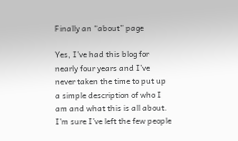Finally an “about” page

Yes, I’ve had this blog for nearly four years and I’ve never taken the time to put up a simple description of who I am and what this is all about. I’m sure I’ve left the few people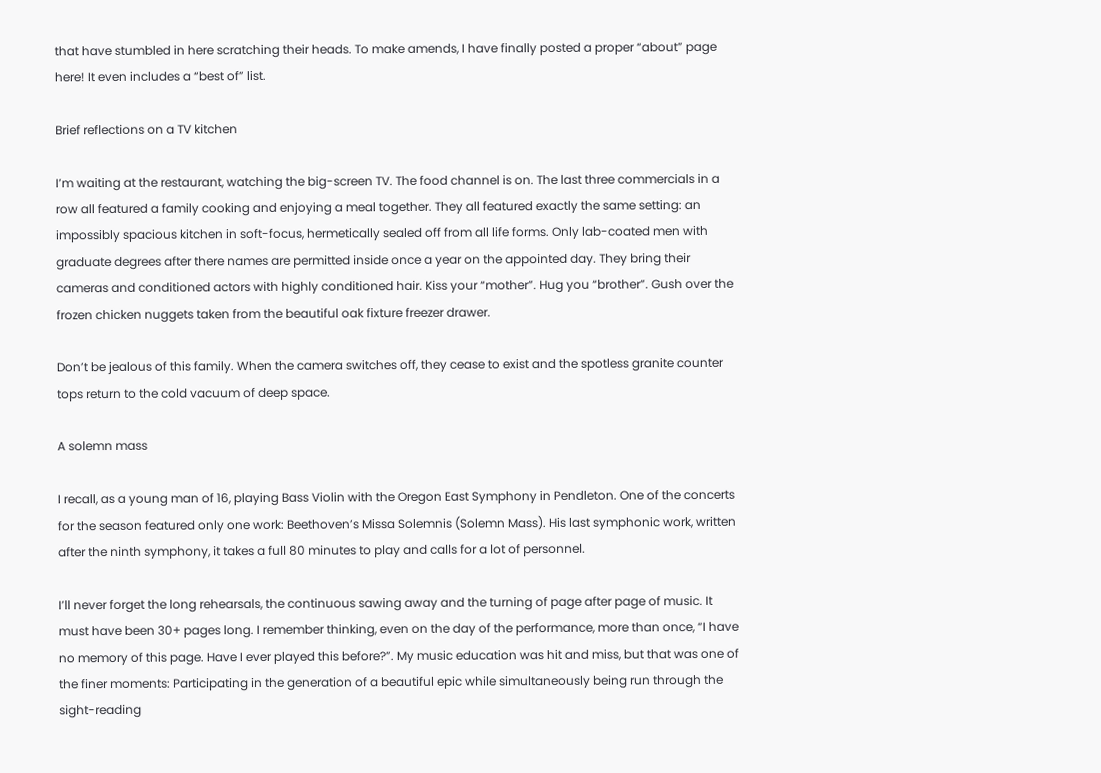that have stumbled in here scratching their heads. To make amends, I have finally posted a proper “about” page here! It even includes a “best of” list.

Brief reflections on a TV kitchen

I’m waiting at the restaurant, watching the big-screen TV. The food channel is on. The last three commercials in a row all featured a family cooking and enjoying a meal together. They all featured exactly the same setting: an impossibly spacious kitchen in soft-focus, hermetically sealed off from all life forms. Only lab-coated men with graduate degrees after there names are permitted inside once a year on the appointed day. They bring their cameras and conditioned actors with highly conditioned hair. Kiss your “mother”. Hug you “brother”. Gush over the frozen chicken nuggets taken from the beautiful oak fixture freezer drawer.

Don’t be jealous of this family. When the camera switches off, they cease to exist and the spotless granite counter tops return to the cold vacuum of deep space.

A solemn mass

I recall, as a young man of 16, playing Bass Violin with the Oregon East Symphony in Pendleton. One of the concerts for the season featured only one work: Beethoven’s Missa Solemnis (Solemn Mass). His last symphonic work, written after the ninth symphony, it takes a full 80 minutes to play and calls for a lot of personnel.

I’ll never forget the long rehearsals, the continuous sawing away and the turning of page after page of music. It must have been 30+ pages long. I remember thinking, even on the day of the performance, more than once, “I have no memory of this page. Have I ever played this before?”. My music education was hit and miss, but that was one of the finer moments: Participating in the generation of a beautiful epic while simultaneously being run through the sight-reading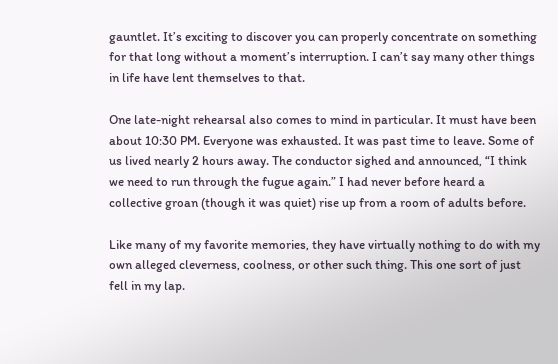gauntlet. It’s exciting to discover you can properly concentrate on something for that long without a moment’s interruption. I can’t say many other things in life have lent themselves to that.

One late-night rehearsal also comes to mind in particular. It must have been about 10:30 PM. Everyone was exhausted. It was past time to leave. Some of us lived nearly 2 hours away. The conductor sighed and announced, “I think we need to run through the fugue again.” I had never before heard a collective groan (though it was quiet) rise up from a room of adults before.

Like many of my favorite memories, they have virtually nothing to do with my own alleged cleverness, coolness, or other such thing. This one sort of just fell in my lap.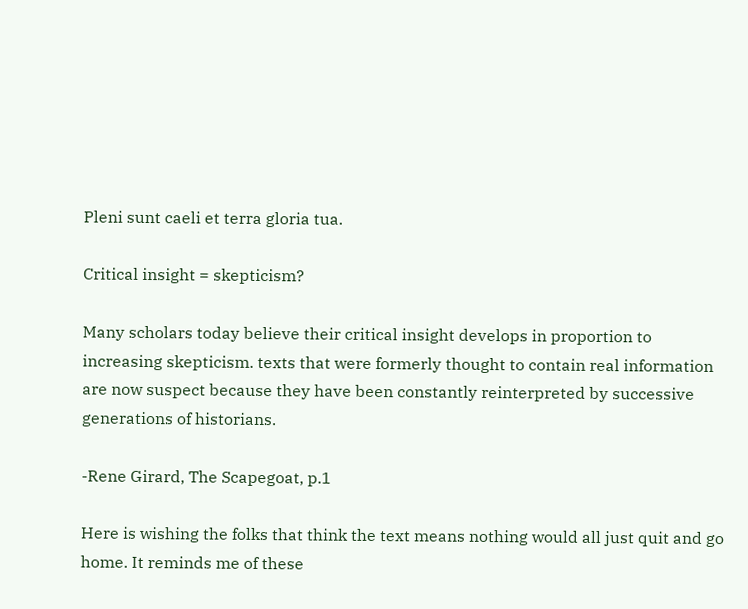Pleni sunt caeli et terra gloria tua.

Critical insight = skepticism?

Many scholars today believe their critical insight develops in proportion to increasing skepticism. texts that were formerly thought to contain real information are now suspect because they have been constantly reinterpreted by successive generations of historians.

-Rene Girard, The Scapegoat, p.1

Here is wishing the folks that think the text means nothing would all just quit and go home. It reminds me of these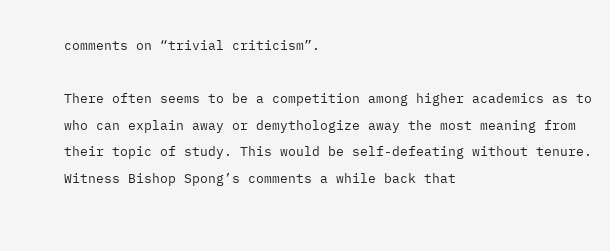comments on “trivial criticism”.

There often seems to be a competition among higher academics as to who can explain away or demythologize away the most meaning from their topic of study. This would be self-defeating without tenure. Witness Bishop Spong’s comments a while back that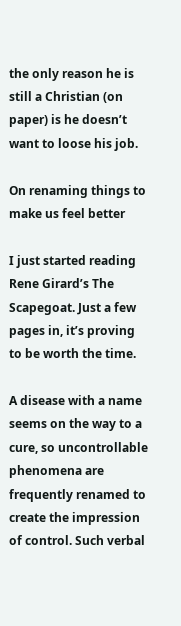the only reason he is still a Christian (on paper) is he doesn’t want to loose his job.

On renaming things to make us feel better

I just started reading Rene Girard’s The Scapegoat. Just a few pages in, it’s proving to be worth the time.

A disease with a name seems on the way to a cure, so uncontrollable phenomena are frequently renamed to create the impression of control. Such verbal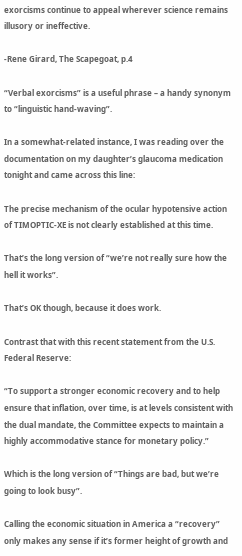exorcisms continue to appeal wherever science remains illusory or ineffective.

-Rene Girard, The Scapegoat, p.4

“Verbal exorcisms” is a useful phrase – a handy synonym to “linguistic hand-waving”.

In a somewhat-related instance, I was reading over the documentation on my daughter’s glaucoma medication tonight and came across this line:

The precise mechanism of the ocular hypotensive action of TIMOPTIC-XE is not clearly established at this time.

That’s the long version of “we’re not really sure how the hell it works”.

That’s OK though, because it does work.

Contrast that with this recent statement from the U.S. Federal Reserve:

“To support a stronger economic recovery and to help ensure that inflation, over time, is at levels consistent with the dual mandate, the Committee expects to maintain a highly accommodative stance for monetary policy.”

Which is the long version of “Things are bad, but we’re going to look busy”.

Calling the economic situation in America a “recovery” only makes any sense if it’s former height of growth and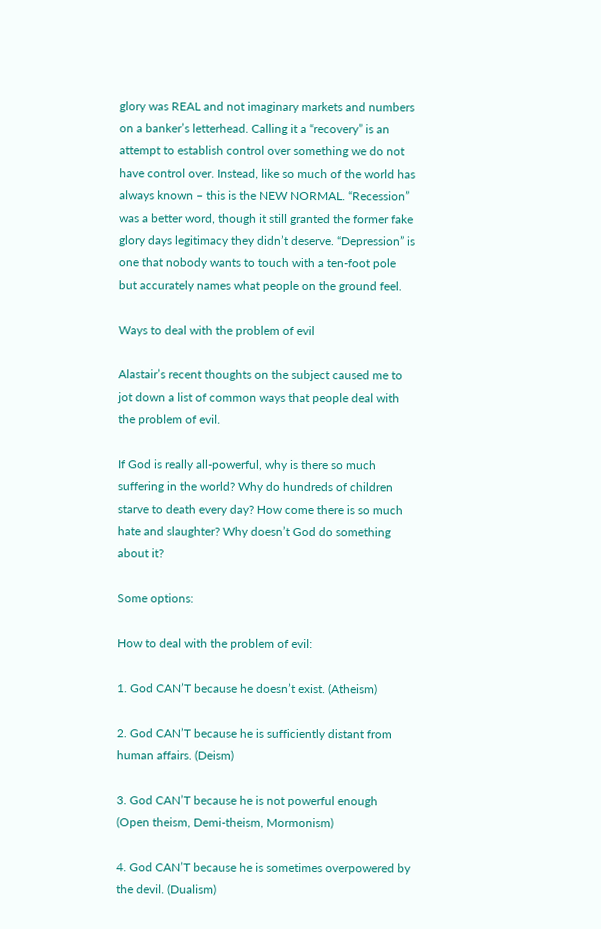glory was REAL and not imaginary markets and numbers on a banker’s letterhead. Calling it a “recovery” is an attempt to establish control over something we do not have control over. Instead, like so much of the world has always known – this is the NEW NORMAL. “Recession” was a better word, though it still granted the former fake glory days legitimacy they didn’t deserve. “Depression” is one that nobody wants to touch with a ten-foot pole but accurately names what people on the ground feel.

Ways to deal with the problem of evil

Alastair’s recent thoughts on the subject caused me to jot down a list of common ways that people deal with the problem of evil.

If God is really all-powerful, why is there so much suffering in the world? Why do hundreds of children starve to death every day? How come there is so much hate and slaughter? Why doesn’t God do something about it?

Some options:

How to deal with the problem of evil:

1. God CAN’T because he doesn’t exist. (Atheism)

2. God CAN’T because he is sufficiently distant from human affairs. (Deism)

3. God CAN’T because he is not powerful enough (Open theism, Demi-theism, Mormonism)

4. God CAN’T because he is sometimes overpowered by the devil. (Dualism)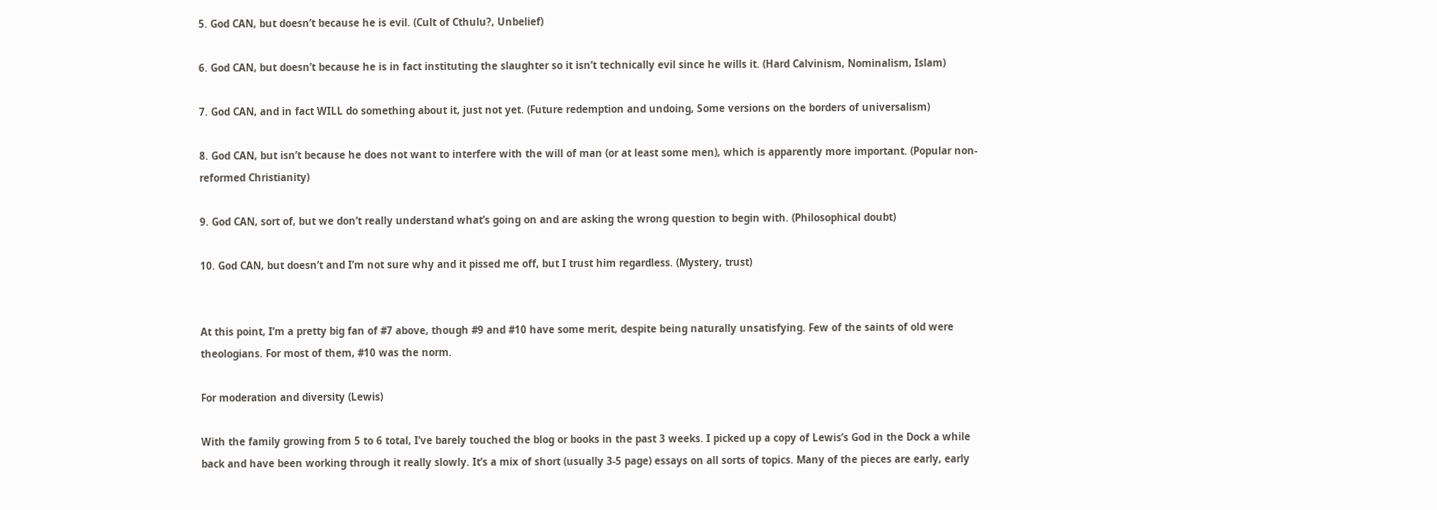5. God CAN, but doesn’t because he is evil. (Cult of Cthulu?, Unbelief)

6. God CAN, but doesn’t because he is in fact instituting the slaughter so it isn’t technically evil since he wills it. (Hard Calvinism, Nominalism, Islam)

7. God CAN, and in fact WILL do something about it, just not yet. (Future redemption and undoing, Some versions on the borders of universalism)

8. God CAN, but isn’t because he does not want to interfere with the will of man (or at least some men), which is apparently more important. (Popular non-reformed Christianity)

9. God CAN, sort of, but we don’t really understand what’s going on and are asking the wrong question to begin with. (Philosophical doubt)

10. God CAN, but doesn’t and I’m not sure why and it pissed me off, but I trust him regardless. (Mystery, trust)


At this point, I’m a pretty big fan of #7 above, though #9 and #10 have some merit, despite being naturally unsatisfying. Few of the saints of old were theologians. For most of them, #10 was the norm.

For moderation and diversity (Lewis)

With the family growing from 5 to 6 total, I’ve barely touched the blog or books in the past 3 weeks. I picked up a copy of Lewis’s God in the Dock a while back and have been working through it really slowly. It’s a mix of short (usually 3-5 page) essays on all sorts of topics. Many of the pieces are early, early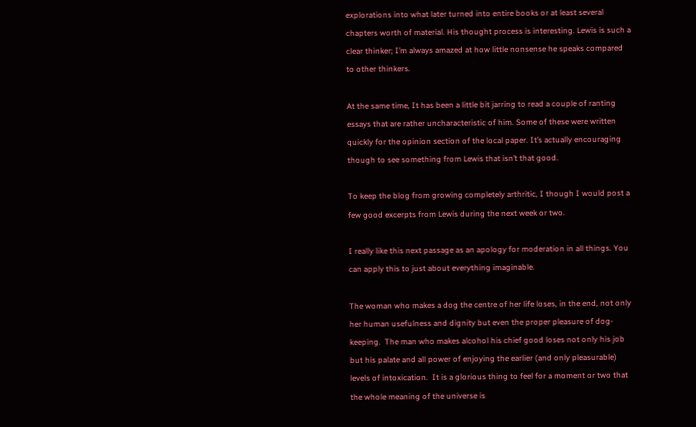explorations into what later turned into entire books or at least several chapters worth of material. His thought process is interesting. Lewis is such a clear thinker; I’m always amazed at how little nonsense he speaks compared to other thinkers.

At the same time, It has been a little bit jarring to read a couple of ranting essays that are rather uncharacteristic of him. Some of these were written quickly for the opinion section of the local paper. It’s actually encouraging though to see something from Lewis that isn’t that good.

To keep the blog from growing completely arthritic, I though I would post a few good excerpts from Lewis during the next week or two.

I really like this next passage as an apology for moderation in all things. You can apply this to just about everything imaginable.

The woman who makes a dog the centre of her life loses, in the end, not only her human usefulness and dignity but even the proper pleasure of dog-keeping.  The man who makes alcohol his chief good loses not only his job but his palate and all power of enjoying the earlier (and only pleasurable) levels of intoxication.  It is a glorious thing to feel for a moment or two that the whole meaning of the universe is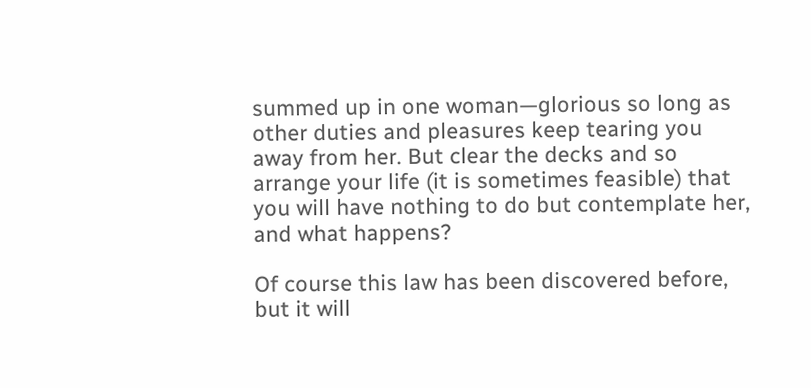summed up in one woman—glorious so long as other duties and pleasures keep tearing you away from her. But clear the decks and so arrange your life (it is sometimes feasible) that you will have nothing to do but contemplate her, and what happens?

Of course this law has been discovered before, but it will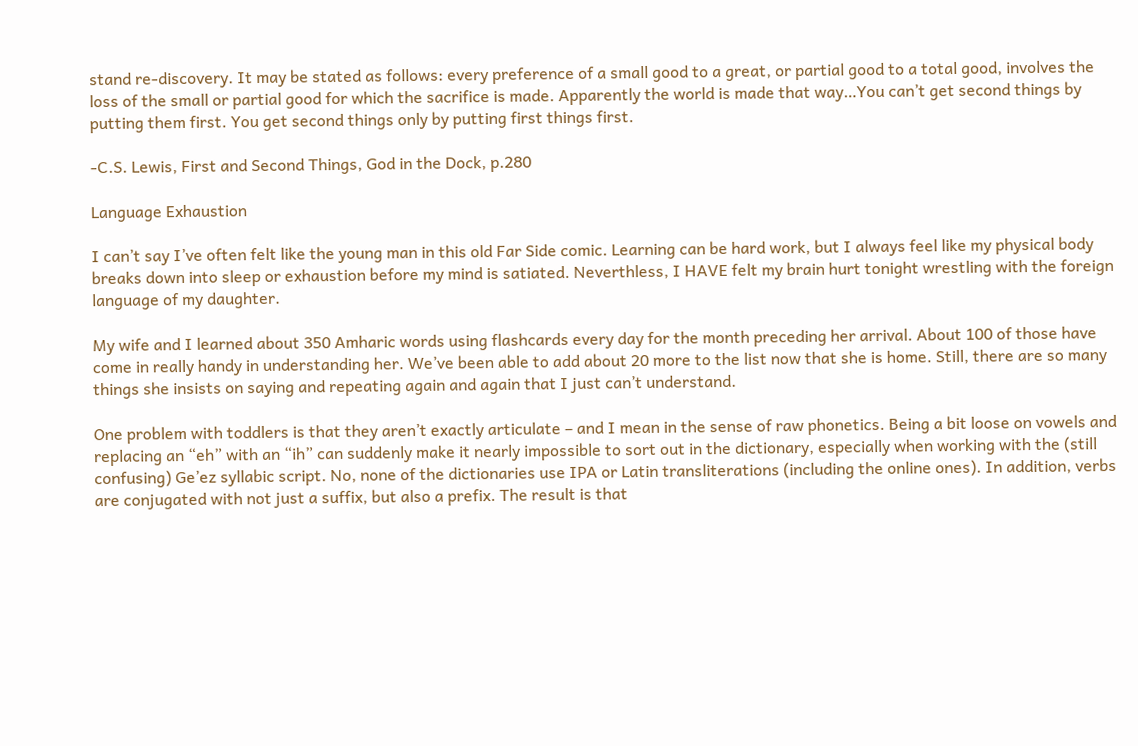stand re-discovery. It may be stated as follows: every preference of a small good to a great, or partial good to a total good, involves the loss of the small or partial good for which the sacrifice is made. Apparently the world is made that way…You can’t get second things by putting them first. You get second things only by putting first things first.

-C.S. Lewis, First and Second Things, God in the Dock, p.280

Language Exhaustion

I can’t say I’ve often felt like the young man in this old Far Side comic. Learning can be hard work, but I always feel like my physical body breaks down into sleep or exhaustion before my mind is satiated. Neverthless, I HAVE felt my brain hurt tonight wrestling with the foreign language of my daughter.

My wife and I learned about 350 Amharic words using flashcards every day for the month preceding her arrival. About 100 of those have come in really handy in understanding her. We’ve been able to add about 20 more to the list now that she is home. Still, there are so many things she insists on saying and repeating again and again that I just can’t understand.

One problem with toddlers is that they aren’t exactly articulate – and I mean in the sense of raw phonetics. Being a bit loose on vowels and replacing an “eh” with an “ih” can suddenly make it nearly impossible to sort out in the dictionary, especially when working with the (still confusing) Ge’ez syllabic script. No, none of the dictionaries use IPA or Latin transliterations (including the online ones). In addition, verbs are conjugated with not just a suffix, but also a prefix. The result is that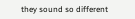they sound so different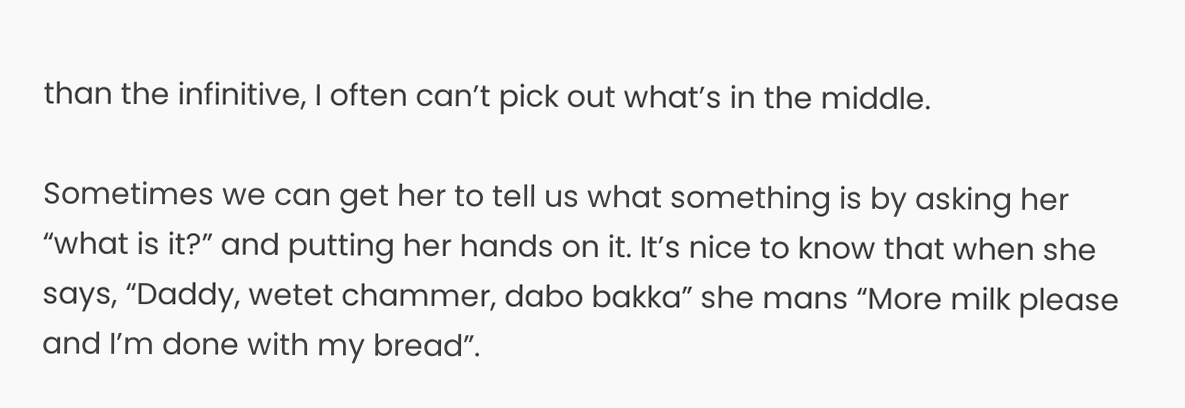than the infinitive, I often can’t pick out what’s in the middle.

Sometimes we can get her to tell us what something is by asking her “what is it?” and putting her hands on it. It’s nice to know that when she says, “Daddy, wetet chammer, dabo bakka” she mans “More milk please and I’m done with my bread”.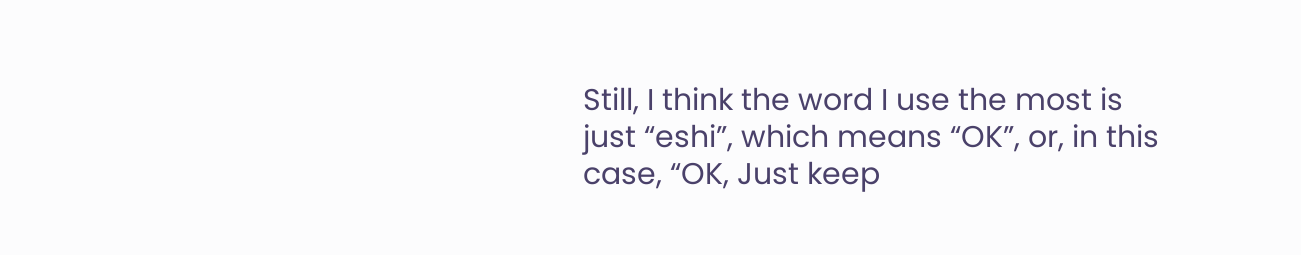Still, I think the word I use the most is just “eshi”, which means “OK”, or, in this case, “OK, Just keep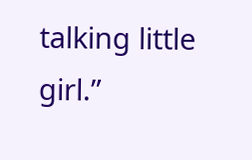talking little girl.”